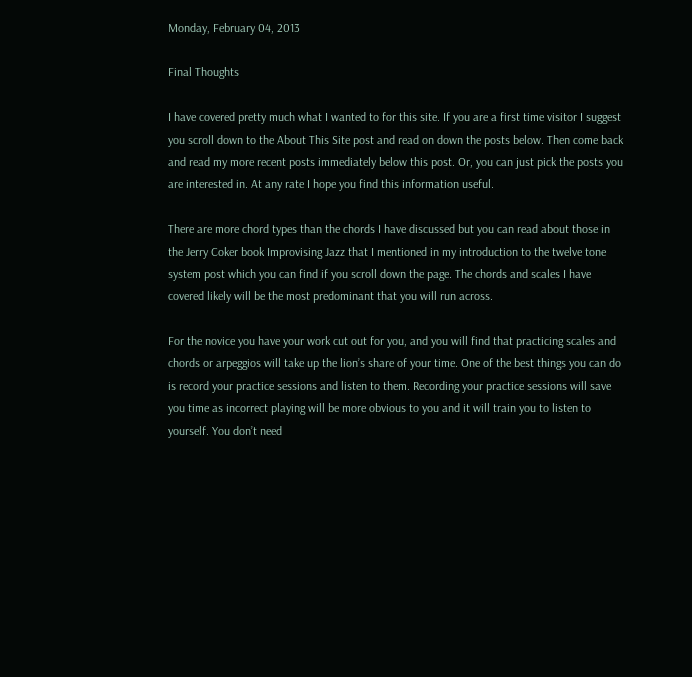Monday, February 04, 2013

Final Thoughts

I have covered pretty much what I wanted to for this site. If you are a first time visitor I suggest you scroll down to the About This Site post and read on down the posts below. Then come back and read my more recent posts immediately below this post. Or, you can just pick the posts you are interested in. At any rate I hope you find this information useful.

There are more chord types than the chords I have discussed but you can read about those in the Jerry Coker book Improvising Jazz that I mentioned in my introduction to the twelve tone system post which you can find if you scroll down the page. The chords and scales I have covered likely will be the most predominant that you will run across.

For the novice you have your work cut out for you, and you will find that practicing scales and chords or arpeggios will take up the lion’s share of your time. One of the best things you can do is record your practice sessions and listen to them. Recording your practice sessions will save you time as incorrect playing will be more obvious to you and it will train you to listen to yourself. You don’t need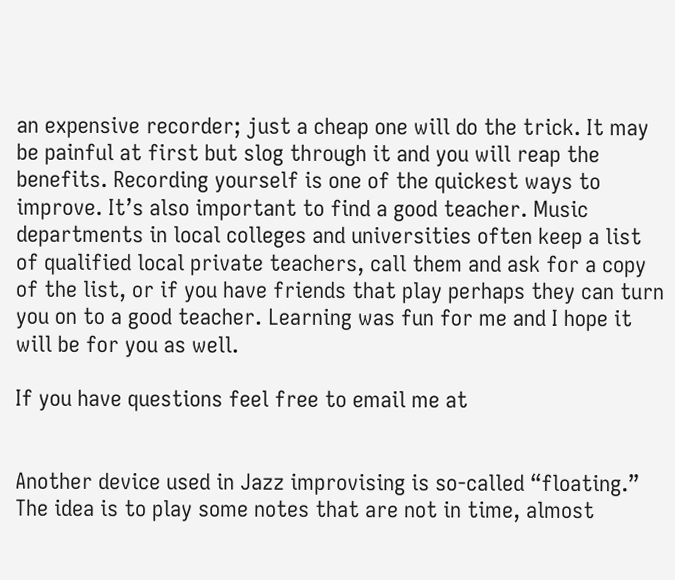an expensive recorder; just a cheap one will do the trick. It may be painful at first but slog through it and you will reap the benefits. Recording yourself is one of the quickest ways to improve. It’s also important to find a good teacher. Music departments in local colleges and universities often keep a list of qualified local private teachers, call them and ask for a copy of the list, or if you have friends that play perhaps they can turn you on to a good teacher. Learning was fun for me and I hope it will be for you as well.

If you have questions feel free to email me at


Another device used in Jazz improvising is so-called “floating.” The idea is to play some notes that are not in time, almost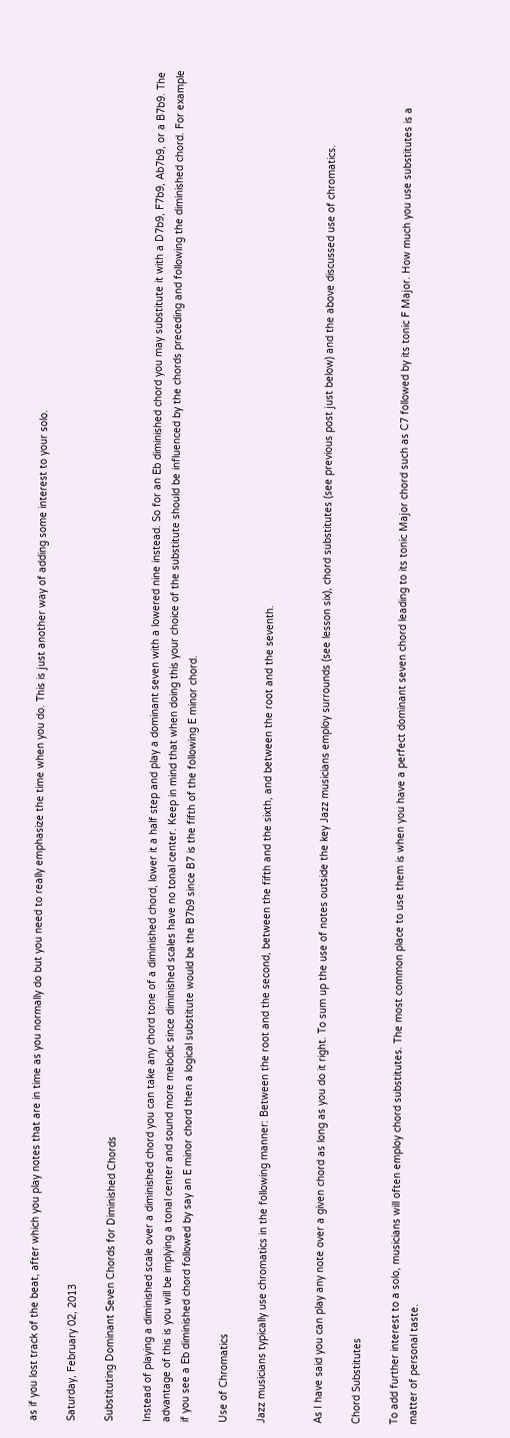as if you lost track of the beat, after which you play notes that are in time as you normally do but you need to really emphasize the time when you do. This is just another way of adding some interest to your solo.

Saturday, February 02, 2013

Substituting Dominant Seven Chords for Diminished Chords

Instead of playing a diminished scale over a diminished chord you can take any chord tone of a diminished chord, lower it a half step and play a dominant seven with a lowered nine instead. So for an Eb diminished chord you may substitute it with a D7b9, F7b9, Ab7b9, or a B7b9. The advantage of this is you will be implying a tonal center and sound more melodic since diminished scales have no tonal center. Keep in mind that when doing this your choice of the substitute should be influenced by the chords preceding and following the diminished chord. For example if you see a Eb diminished chord followed by say an E minor chord then a logical substitute would be the B7b9 since B7 is the fifth of the following E minor chord.

Use of Chromatics

Jazz musicians typically use chromatics in the following manner: Between the root and the second, between the fifth and the sixth, and between the root and the seventh.


As I have said you can play any note over a given chord as long as you do it right. To sum up the use of notes outside the key Jazz musicians employ surrounds (see lesson six), chord substitutes (see previous post just below) and the above discussed use of chromatics.

Chord Substitutes

To add further interest to a solo, musicians will often employ chord substitutes. The most common place to use them is when you have a perfect dominant seven chord leading to its tonic Major chord such as C7 followed by its tonic F Major. How much you use substitutes is a matter of personal taste.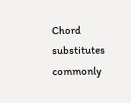Chord substitutes commonly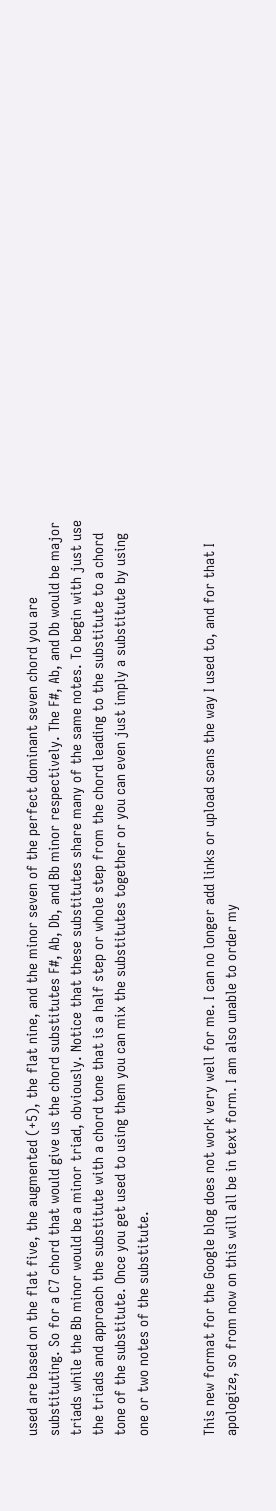used are based on the flat five, the augmented (+5), the flat nine, and the minor seven of the perfect dominant seven chord you are substituting. So for a C7 chord that would give us the chord substitutes F#, Ab, Db, and Bb minor respectively. The F#, Ab, and Db would be major triads while the Bb minor would be a minor triad, obviously. Notice that these substitutes share many of the same notes. To begin with just use the triads and approach the substitute with a chord tone that is a half step or whole step from the chord leading to the substitute to a chord tone of the substitute. Once you get used to using them you can mix the substitutes together or you can even just imply a substitute by using one or two notes of the substitute.


This new format for the Google blog does not work very well for me. I can no longer add links or upload scans the way I used to, and for that I apologize, so from now on this will all be in text form. I am also unable to order my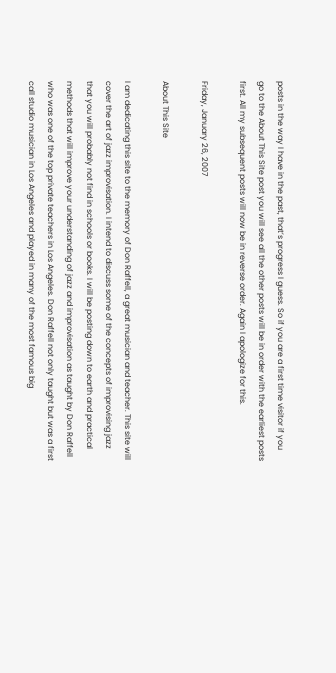posts in the way I have in the past, that’s progress I guess. So if you are a first time visitor if you go to the About This Site post you will see all the other posts will be in order with the earliest posts first. All my subsequent posts will now be in reverse order. Again I apologize for this.

Friday, January 26, 2007

About This Site

I am dedicating this site to the memory of Don Raffell, a great musician and teacher. This site will cover the art of jazz improvisation. I intend to discuss some of the concepts of improvising jazz that you will probably not find in schools or books. I will be posting down to earth and practical methods that will improve your understanding of jazz and improvisation as taught by Don Raffell who was one of the top private teachers in Los Angeles. Don Raffell not only taught but was a first call studio musician in Los Angeles and played in many of the most famous big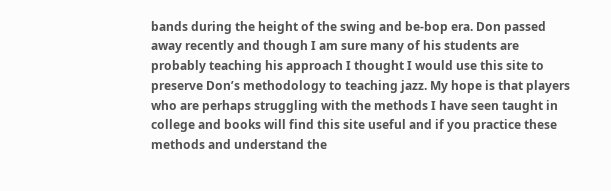bands during the height of the swing and be-bop era. Don passed away recently and though I am sure many of his students are probably teaching his approach I thought I would use this site to preserve Don’s methodology to teaching jazz. My hope is that players who are perhaps struggling with the methods I have seen taught in college and books will find this site useful and if you practice these methods and understand the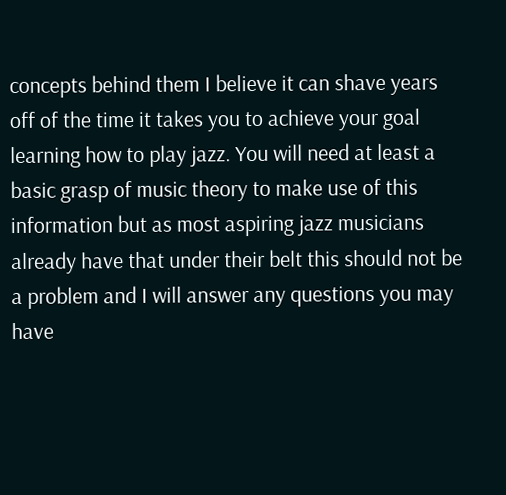concepts behind them I believe it can shave years off of the time it takes you to achieve your goal learning how to play jazz. You will need at least a basic grasp of music theory to make use of this information but as most aspiring jazz musicians already have that under their belt this should not be a problem and I will answer any questions you may have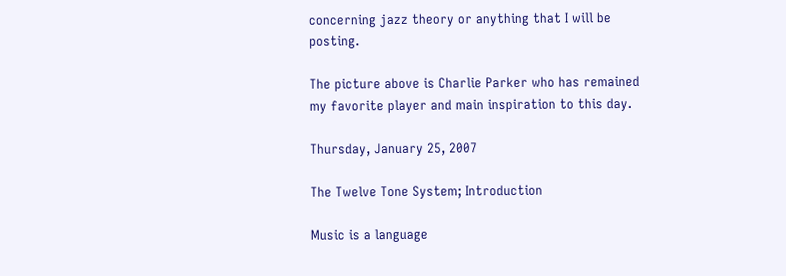concerning jazz theory or anything that I will be posting.

The picture above is Charlie Parker who has remained my favorite player and main inspiration to this day.

Thursday, January 25, 2007

The Twelve Tone System; Introduction

Music is a language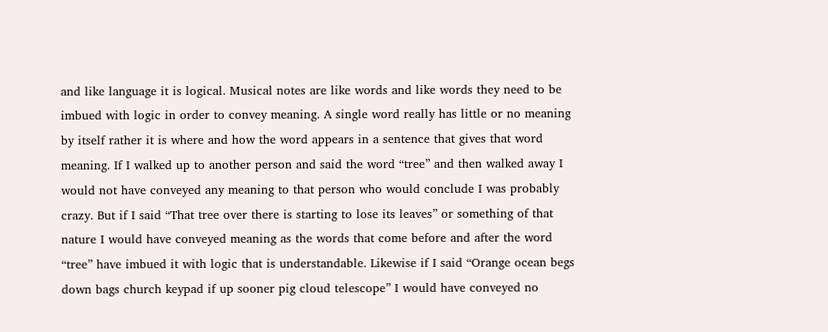and like language it is logical. Musical notes are like words and like words they need to be imbued with logic in order to convey meaning. A single word really has little or no meaning by itself rather it is where and how the word appears in a sentence that gives that word meaning. If I walked up to another person and said the word “tree” and then walked away I would not have conveyed any meaning to that person who would conclude I was probably crazy. But if I said “That tree over there is starting to lose its leaves” or something of that nature I would have conveyed meaning as the words that come before and after the word “tree” have imbued it with logic that is understandable. Likewise if I said “Orange ocean begs down bags church keypad if up sooner pig cloud telescope” I would have conveyed no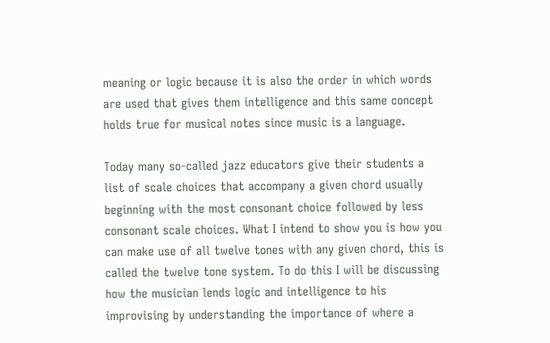meaning or logic because it is also the order in which words are used that gives them intelligence and this same concept holds true for musical notes since music is a language.

Today many so-called jazz educators give their students a list of scale choices that accompany a given chord usually beginning with the most consonant choice followed by less consonant scale choices. What I intend to show you is how you can make use of all twelve tones with any given chord, this is called the twelve tone system. To do this I will be discussing how the musician lends logic and intelligence to his improvising by understanding the importance of where a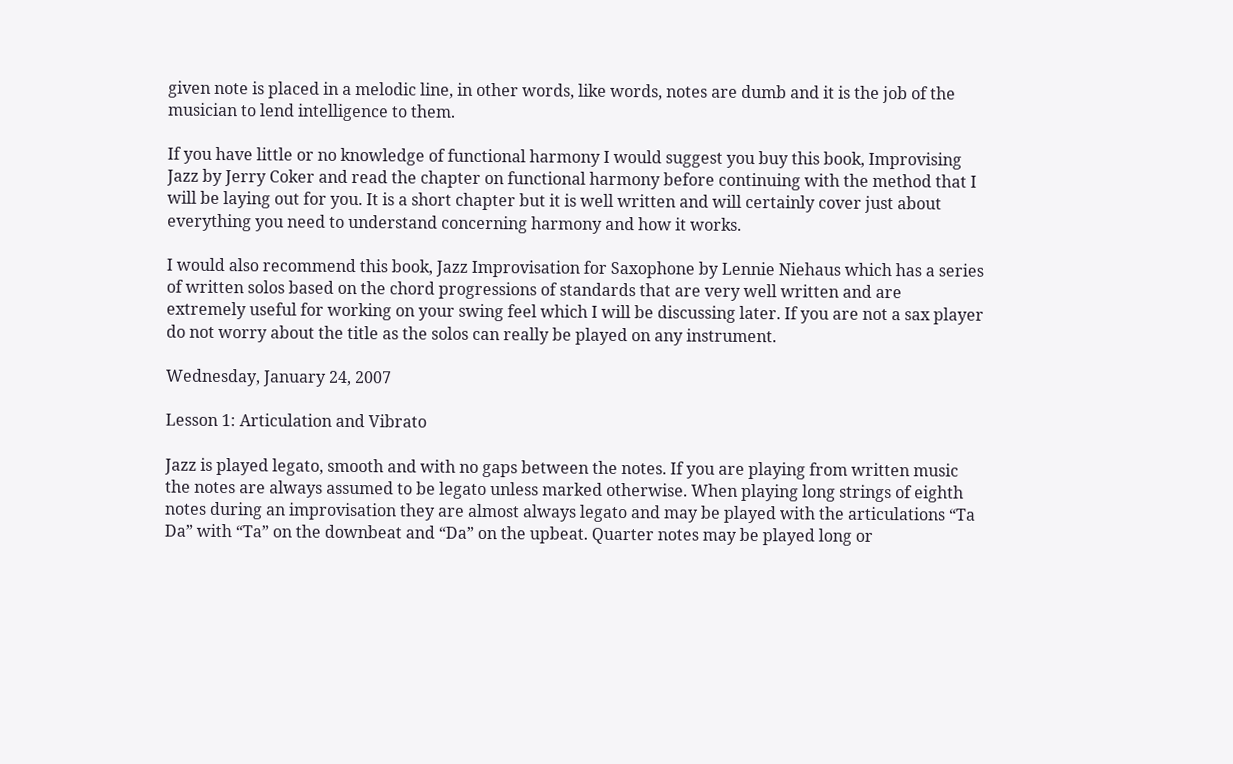given note is placed in a melodic line, in other words, like words, notes are dumb and it is the job of the musician to lend intelligence to them.

If you have little or no knowledge of functional harmony I would suggest you buy this book, Improvising Jazz by Jerry Coker and read the chapter on functional harmony before continuing with the method that I will be laying out for you. It is a short chapter but it is well written and will certainly cover just about everything you need to understand concerning harmony and how it works.

I would also recommend this book, Jazz Improvisation for Saxophone by Lennie Niehaus which has a series of written solos based on the chord progressions of standards that are very well written and are extremely useful for working on your swing feel which I will be discussing later. If you are not a sax player do not worry about the title as the solos can really be played on any instrument.

Wednesday, January 24, 2007

Lesson 1: Articulation and Vibrato

Jazz is played legato, smooth and with no gaps between the notes. If you are playing from written music the notes are always assumed to be legato unless marked otherwise. When playing long strings of eighth notes during an improvisation they are almost always legato and may be played with the articulations “Ta Da” with “Ta” on the downbeat and “Da” on the upbeat. Quarter notes may be played long or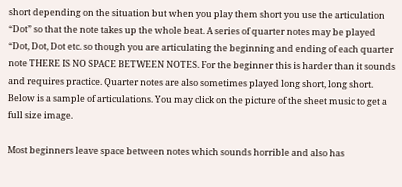short depending on the situation but when you play them short you use the articulation “Dot” so that the note takes up the whole beat. A series of quarter notes may be played “Dot, Dot, Dot etc. so though you are articulating the beginning and ending of each quarter note THERE IS NO SPACE BETWEEN NOTES. For the beginner this is harder than it sounds and requires practice. Quarter notes are also sometimes played long short, long short. Below is a sample of articulations. You may click on the picture of the sheet music to get a full size image.

Most beginners leave space between notes which sounds horrible and also has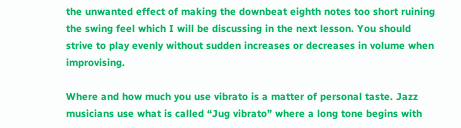the unwanted effect of making the downbeat eighth notes too short ruining the swing feel which I will be discussing in the next lesson. You should strive to play evenly without sudden increases or decreases in volume when improvising.

Where and how much you use vibrato is a matter of personal taste. Jazz musicians use what is called “Jug vibrato” where a long tone begins with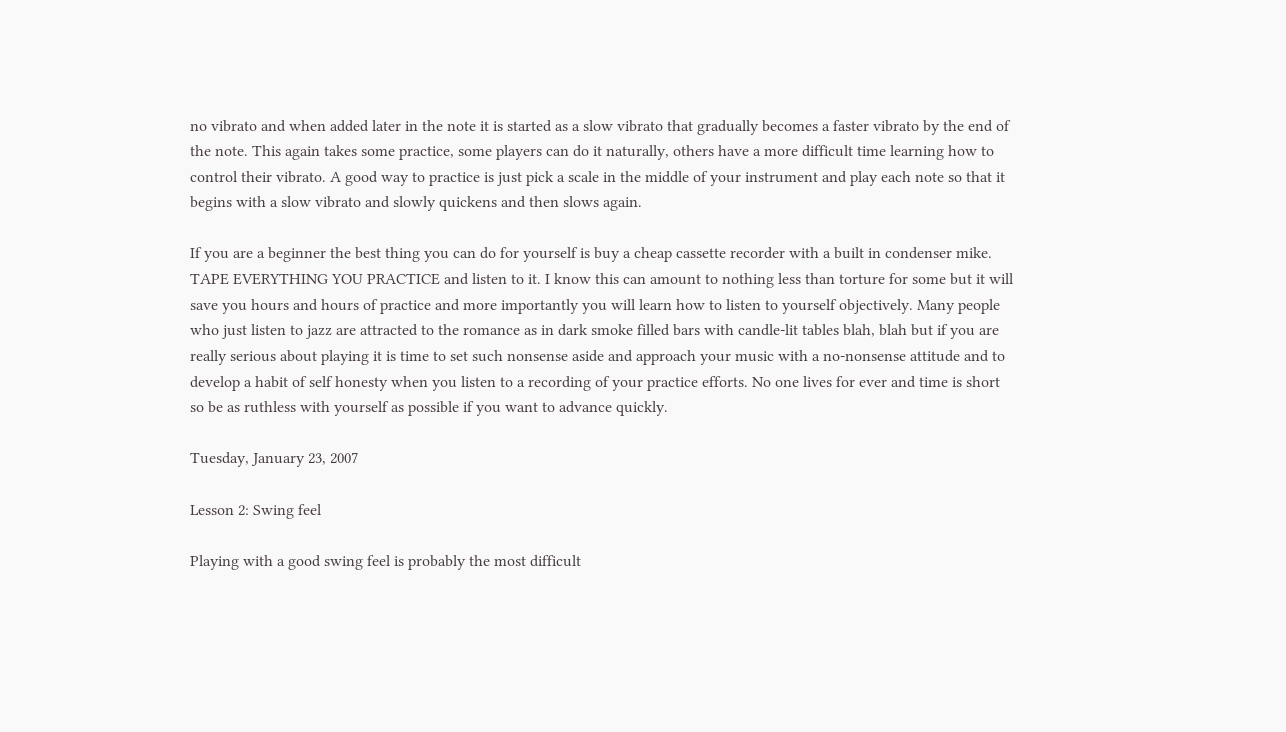no vibrato and when added later in the note it is started as a slow vibrato that gradually becomes a faster vibrato by the end of the note. This again takes some practice, some players can do it naturally, others have a more difficult time learning how to control their vibrato. A good way to practice is just pick a scale in the middle of your instrument and play each note so that it begins with a slow vibrato and slowly quickens and then slows again.

If you are a beginner the best thing you can do for yourself is buy a cheap cassette recorder with a built in condenser mike. TAPE EVERYTHING YOU PRACTICE and listen to it. I know this can amount to nothing less than torture for some but it will save you hours and hours of practice and more importantly you will learn how to listen to yourself objectively. Many people who just listen to jazz are attracted to the romance as in dark smoke filled bars with candle-lit tables blah, blah but if you are really serious about playing it is time to set such nonsense aside and approach your music with a no-nonsense attitude and to develop a habit of self honesty when you listen to a recording of your practice efforts. No one lives for ever and time is short so be as ruthless with yourself as possible if you want to advance quickly.

Tuesday, January 23, 2007

Lesson 2: Swing feel

Playing with a good swing feel is probably the most difficult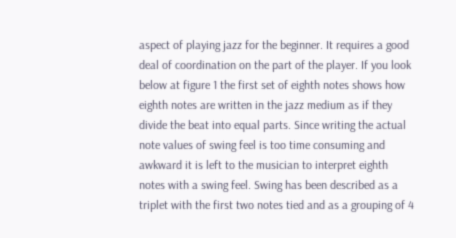aspect of playing jazz for the beginner. It requires a good deal of coordination on the part of the player. If you look below at figure 1 the first set of eighth notes shows how eighth notes are written in the jazz medium as if they divide the beat into equal parts. Since writing the actual note values of swing feel is too time consuming and awkward it is left to the musician to interpret eighth notes with a swing feel. Swing has been described as a triplet with the first two notes tied and as a grouping of 4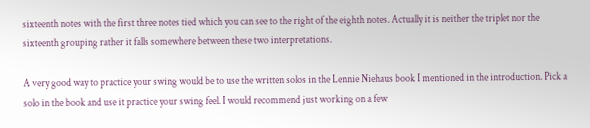sixteenth notes with the first three notes tied which you can see to the right of the eighth notes. Actually it is neither the triplet nor the sixteenth grouping rather it falls somewhere between these two interpretations.

A very good way to practice your swing would be to use the written solos in the Lennie Niehaus book I mentioned in the introduction. Pick a solo in the book and use it practice your swing feel. I would recommend just working on a few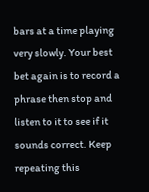bars at a time playing very slowly. Your best bet again is to record a phrase then stop and listen to it to see if it sounds correct. Keep repeating this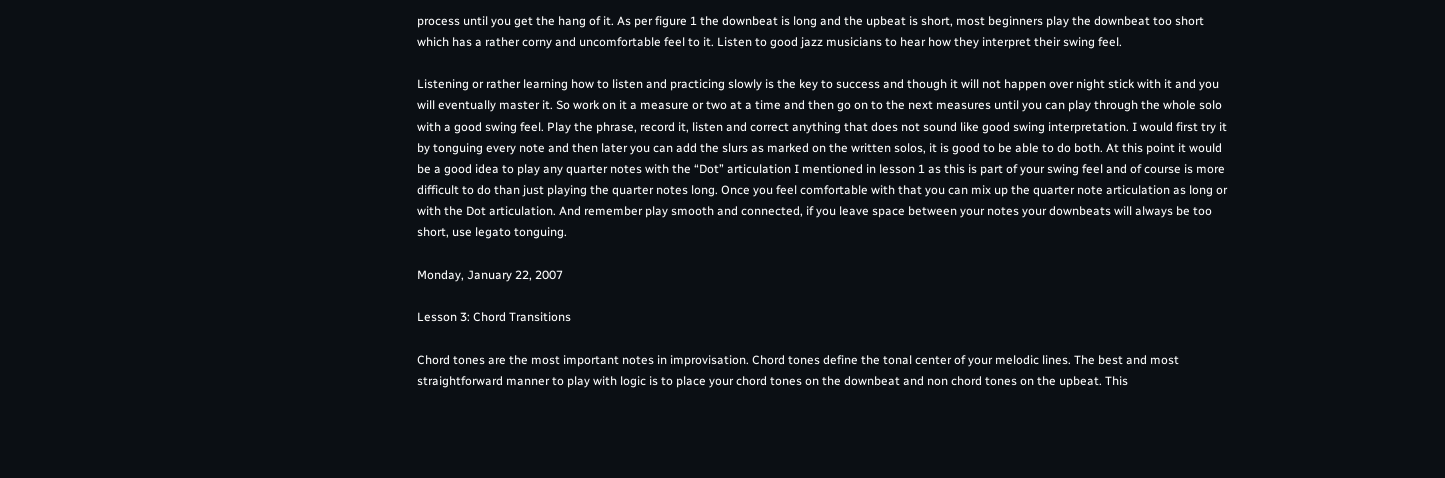process until you get the hang of it. As per figure 1 the downbeat is long and the upbeat is short, most beginners play the downbeat too short which has a rather corny and uncomfortable feel to it. Listen to good jazz musicians to hear how they interpret their swing feel.

Listening or rather learning how to listen and practicing slowly is the key to success and though it will not happen over night stick with it and you will eventually master it. So work on it a measure or two at a time and then go on to the next measures until you can play through the whole solo with a good swing feel. Play the phrase, record it, listen and correct anything that does not sound like good swing interpretation. I would first try it by tonguing every note and then later you can add the slurs as marked on the written solos, it is good to be able to do both. At this point it would be a good idea to play any quarter notes with the “Dot” articulation I mentioned in lesson 1 as this is part of your swing feel and of course is more difficult to do than just playing the quarter notes long. Once you feel comfortable with that you can mix up the quarter note articulation as long or with the Dot articulation. And remember play smooth and connected, if you leave space between your notes your downbeats will always be too short, use legato tonguing.

Monday, January 22, 2007

Lesson 3: Chord Transitions

Chord tones are the most important notes in improvisation. Chord tones define the tonal center of your melodic lines. The best and most straightforward manner to play with logic is to place your chord tones on the downbeat and non chord tones on the upbeat. This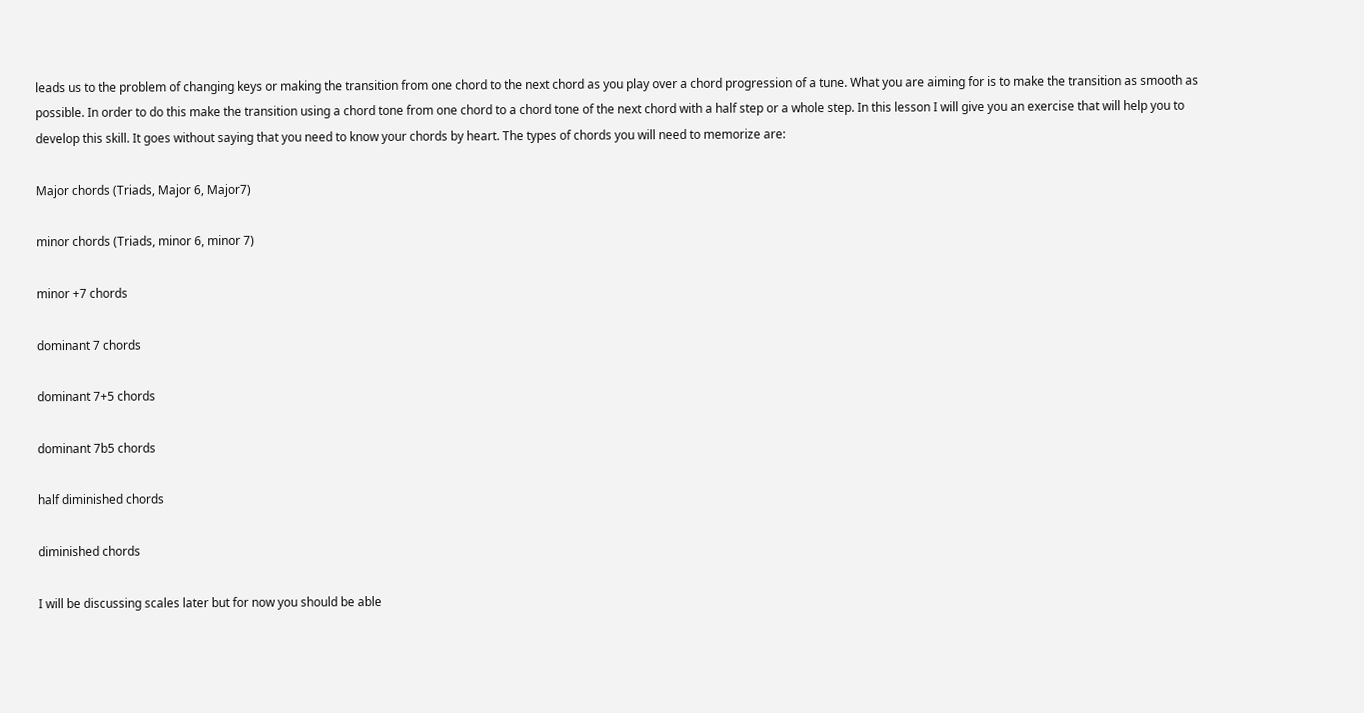leads us to the problem of changing keys or making the transition from one chord to the next chord as you play over a chord progression of a tune. What you are aiming for is to make the transition as smooth as possible. In order to do this make the transition using a chord tone from one chord to a chord tone of the next chord with a half step or a whole step. In this lesson I will give you an exercise that will help you to develop this skill. It goes without saying that you need to know your chords by heart. The types of chords you will need to memorize are:

Major chords (Triads, Major 6, Major7)

minor chords (Triads, minor 6, minor 7)

minor +7 chords

dominant 7 chords

dominant 7+5 chords

dominant 7b5 chords

half diminished chords

diminished chords

I will be discussing scales later but for now you should be able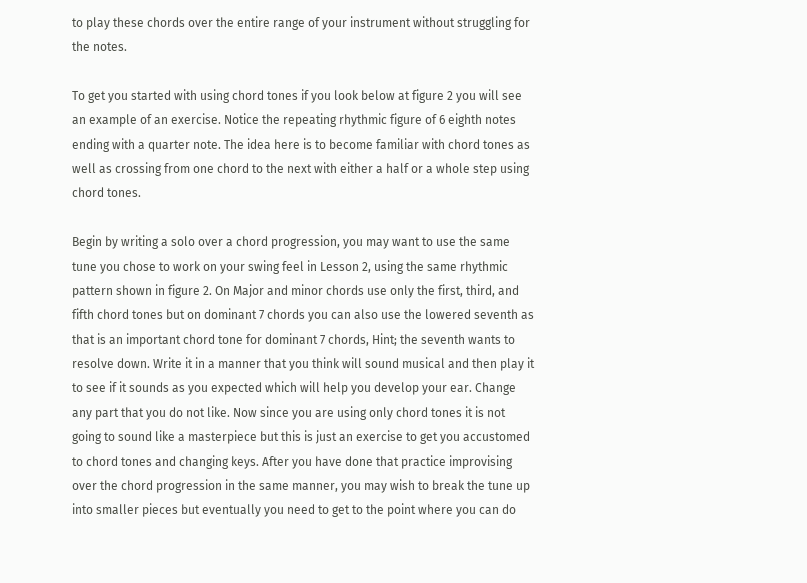to play these chords over the entire range of your instrument without struggling for the notes.

To get you started with using chord tones if you look below at figure 2 you will see an example of an exercise. Notice the repeating rhythmic figure of 6 eighth notes ending with a quarter note. The idea here is to become familiar with chord tones as well as crossing from one chord to the next with either a half or a whole step using chord tones.

Begin by writing a solo over a chord progression, you may want to use the same tune you chose to work on your swing feel in Lesson 2, using the same rhythmic pattern shown in figure 2. On Major and minor chords use only the first, third, and fifth chord tones but on dominant 7 chords you can also use the lowered seventh as that is an important chord tone for dominant 7 chords, Hint; the seventh wants to resolve down. Write it in a manner that you think will sound musical and then play it to see if it sounds as you expected which will help you develop your ear. Change any part that you do not like. Now since you are using only chord tones it is not going to sound like a masterpiece but this is just an exercise to get you accustomed to chord tones and changing keys. After you have done that practice improvising over the chord progression in the same manner, you may wish to break the tune up into smaller pieces but eventually you need to get to the point where you can do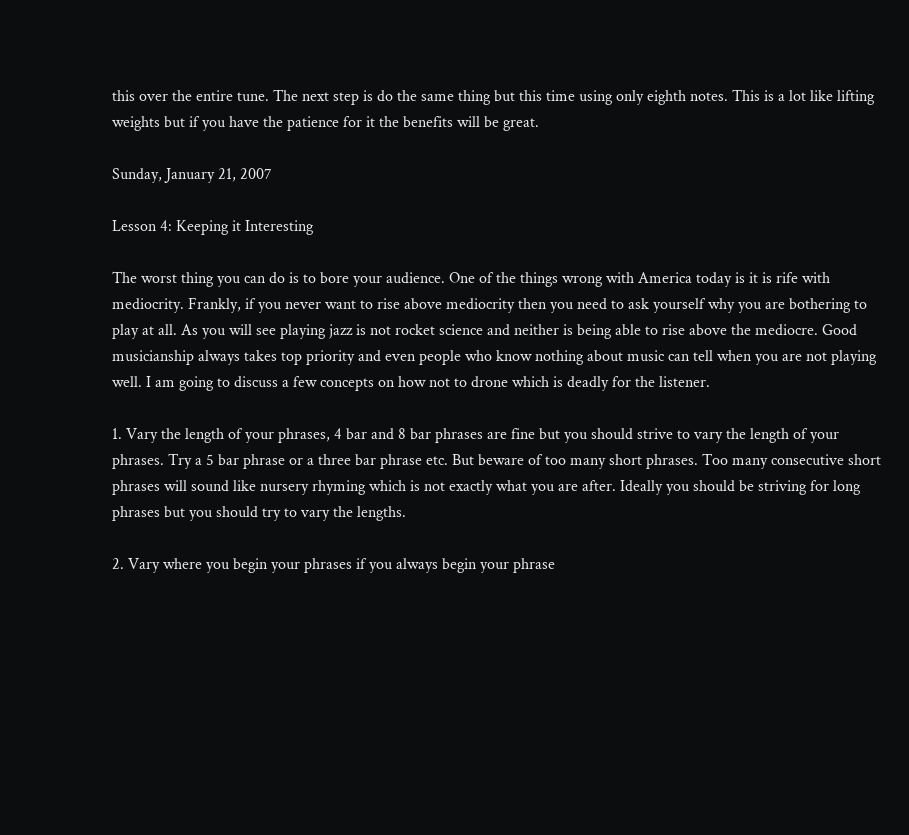this over the entire tune. The next step is do the same thing but this time using only eighth notes. This is a lot like lifting weights but if you have the patience for it the benefits will be great.

Sunday, January 21, 2007

Lesson 4: Keeping it Interesting

The worst thing you can do is to bore your audience. One of the things wrong with America today is it is rife with mediocrity. Frankly, if you never want to rise above mediocrity then you need to ask yourself why you are bothering to play at all. As you will see playing jazz is not rocket science and neither is being able to rise above the mediocre. Good musicianship always takes top priority and even people who know nothing about music can tell when you are not playing well. I am going to discuss a few concepts on how not to drone which is deadly for the listener.

1. Vary the length of your phrases, 4 bar and 8 bar phrases are fine but you should strive to vary the length of your phrases. Try a 5 bar phrase or a three bar phrase etc. But beware of too many short phrases. Too many consecutive short phrases will sound like nursery rhyming which is not exactly what you are after. Ideally you should be striving for long phrases but you should try to vary the lengths.

2. Vary where you begin your phrases if you always begin your phrase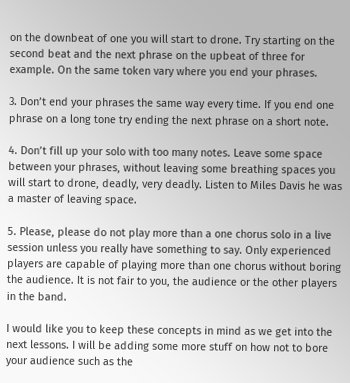on the downbeat of one you will start to drone. Try starting on the second beat and the next phrase on the upbeat of three for example. On the same token vary where you end your phrases.

3. Don’t end your phrases the same way every time. If you end one phrase on a long tone try ending the next phrase on a short note.

4. Don’t fill up your solo with too many notes. Leave some space between your phrases, without leaving some breathing spaces you will start to drone, deadly, very deadly. Listen to Miles Davis he was a master of leaving space.

5. Please, please do not play more than a one chorus solo in a live session unless you really have something to say. Only experienced players are capable of playing more than one chorus without boring the audience. It is not fair to you, the audience or the other players in the band.

I would like you to keep these concepts in mind as we get into the next lessons. I will be adding some more stuff on how not to bore your audience such as the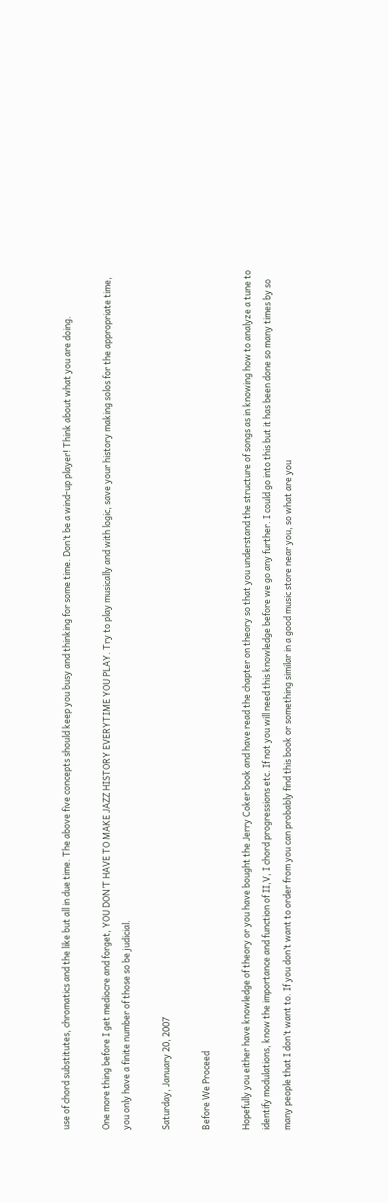use of chord substitutes, chromatics and the like but all in due time. The above five concepts should keep you busy and thinking for some time. Don’t be a wind-up player! Think about what you are doing.

One more thing before I get mediocre and forget, YOU DON’T HAVE TO MAKE JAZZ HISTORY EVERYTIME YOU PLAY. Try to play musically and with logic, save your history making solos for the appropriate time, you only have a finite number of those so be judicial.

Saturday, January 20, 2007

Before We Proceed

Hopefully you either have knowledge of theory or you have bought the Jerry Coker book and have read the chapter on theory so that you understand the structure of songs as in knowing how to analyze a tune to identify modulations, know the importance and function of II,V, I chord progressions etc. If not you will need this knowledge before we go any further. I could go into this but it has been done so many times by so many people that I don’t want to. If you don’t want to order from you can probably find this book or something similar in a good music store near you, so what are you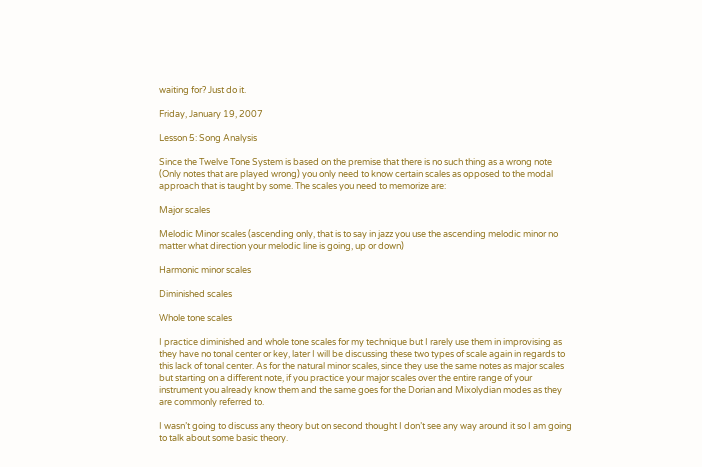waiting for? Just do it.

Friday, January 19, 2007

Lesson 5: Song Analysis

Since the Twelve Tone System is based on the premise that there is no such thing as a wrong note (Only notes that are played wrong) you only need to know certain scales as opposed to the modal approach that is taught by some. The scales you need to memorize are:

Major scales

Melodic Minor scales (ascending only, that is to say in jazz you use the ascending melodic minor no matter what direction your melodic line is going, up or down)

Harmonic minor scales

Diminished scales

Whole tone scales

I practice diminished and whole tone scales for my technique but I rarely use them in improvising as they have no tonal center or key, later I will be discussing these two types of scale again in regards to this lack of tonal center. As for the natural minor scales, since they use the same notes as major scales but starting on a different note, if you practice your major scales over the entire range of your instrument you already know them and the same goes for the Dorian and Mixolydian modes as they are commonly referred to.

I wasn’t going to discuss any theory but on second thought I don’t see any way around it so I am going to talk about some basic theory.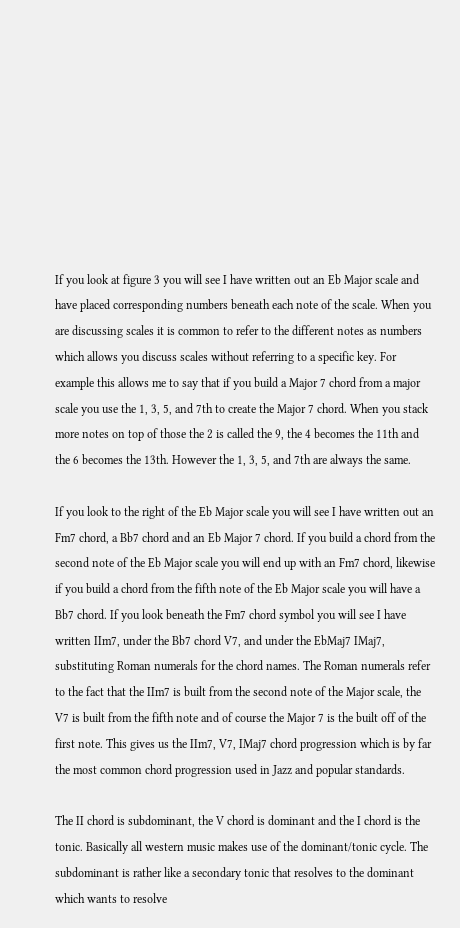If you look at figure 3 you will see I have written out an Eb Major scale and have placed corresponding numbers beneath each note of the scale. When you are discussing scales it is common to refer to the different notes as numbers which allows you discuss scales without referring to a specific key. For example this allows me to say that if you build a Major 7 chord from a major scale you use the 1, 3, 5, and 7th to create the Major 7 chord. When you stack more notes on top of those the 2 is called the 9, the 4 becomes the 11th and the 6 becomes the 13th. However the 1, 3, 5, and 7th are always the same.

If you look to the right of the Eb Major scale you will see I have written out an Fm7 chord, a Bb7 chord and an Eb Major 7 chord. If you build a chord from the second note of the Eb Major scale you will end up with an Fm7 chord, likewise if you build a chord from the fifth note of the Eb Major scale you will have a Bb7 chord. If you look beneath the Fm7 chord symbol you will see I have written IIm7, under the Bb7 chord V7, and under the EbMaj7 IMaj7, substituting Roman numerals for the chord names. The Roman numerals refer to the fact that the IIm7 is built from the second note of the Major scale, the V7 is built from the fifth note and of course the Major 7 is the built off of the first note. This gives us the IIm7, V7, IMaj7 chord progression which is by far the most common chord progression used in Jazz and popular standards.

The II chord is subdominant, the V chord is dominant and the I chord is the tonic. Basically all western music makes use of the dominant/tonic cycle. The subdominant is rather like a secondary tonic that resolves to the dominant which wants to resolve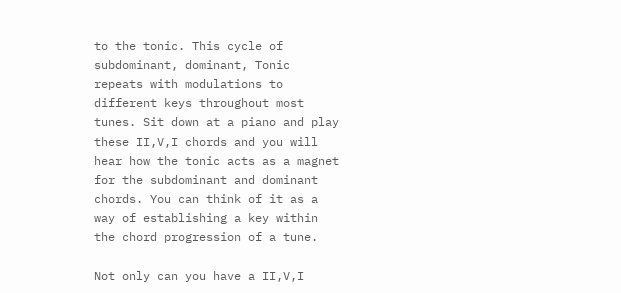to the tonic. This cycle of subdominant, dominant, Tonic repeats with modulations to different keys throughout most tunes. Sit down at a piano and play these II,V,I chords and you will hear how the tonic acts as a magnet for the subdominant and dominant chords. You can think of it as a way of establishing a key within the chord progression of a tune.

Not only can you have a II,V,I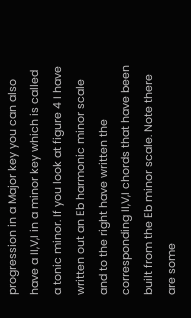progression in a Major key you can also have a II,V,I in a minor key which is called a tonic minor. If you look at figure 4 I have written out an Eb harmonic minor scale and to the right have written the corresponding II,V,I chords that have been built from the Eb minor scale. Note there are some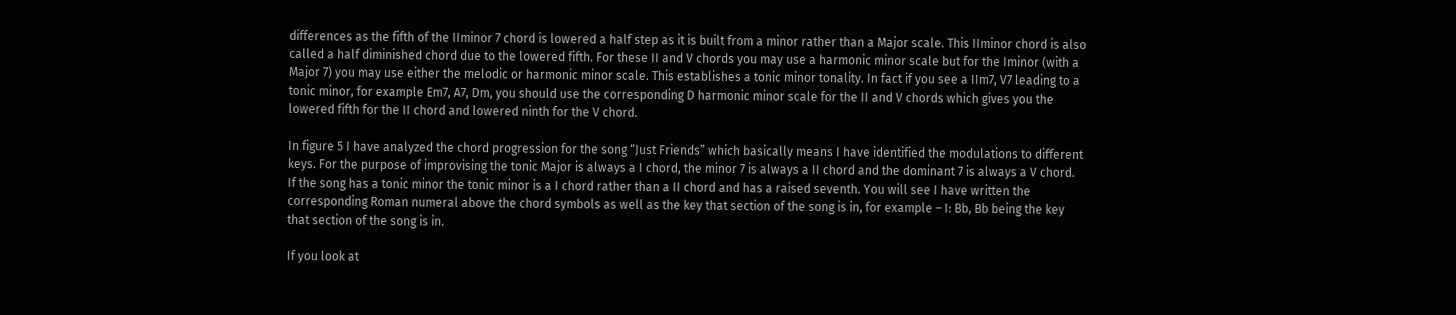differences as the fifth of the IIminor 7 chord is lowered a half step as it is built from a minor rather than a Major scale. This IIminor chord is also called a half diminished chord due to the lowered fifth. For these II and V chords you may use a harmonic minor scale but for the Iminor (with a Major 7) you may use either the melodic or harmonic minor scale. This establishes a tonic minor tonality. In fact if you see a IIm7, V7 leading to a tonic minor, for example Em7, A7, Dm, you should use the corresponding D harmonic minor scale for the II and V chords which gives you the lowered fifth for the II chord and lowered ninth for the V chord.

In figure 5 I have analyzed the chord progression for the song “Just Friends” which basically means I have identified the modulations to different keys. For the purpose of improvising the tonic Major is always a I chord, the minor 7 is always a II chord and the dominant 7 is always a V chord. If the song has a tonic minor the tonic minor is a I chord rather than a II chord and has a raised seventh. You will see I have written the corresponding Roman numeral above the chord symbols as well as the key that section of the song is in, for example – I: Bb, Bb being the key that section of the song is in.

If you look at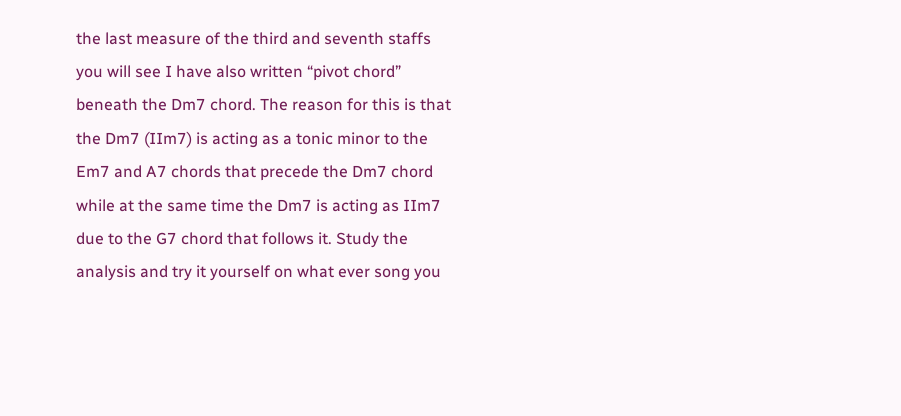the last measure of the third and seventh staffs you will see I have also written “pivot chord” beneath the Dm7 chord. The reason for this is that the Dm7 (IIm7) is acting as a tonic minor to the Em7 and A7 chords that precede the Dm7 chord while at the same time the Dm7 is acting as IIm7 due to the G7 chord that follows it. Study the analysis and try it yourself on what ever song you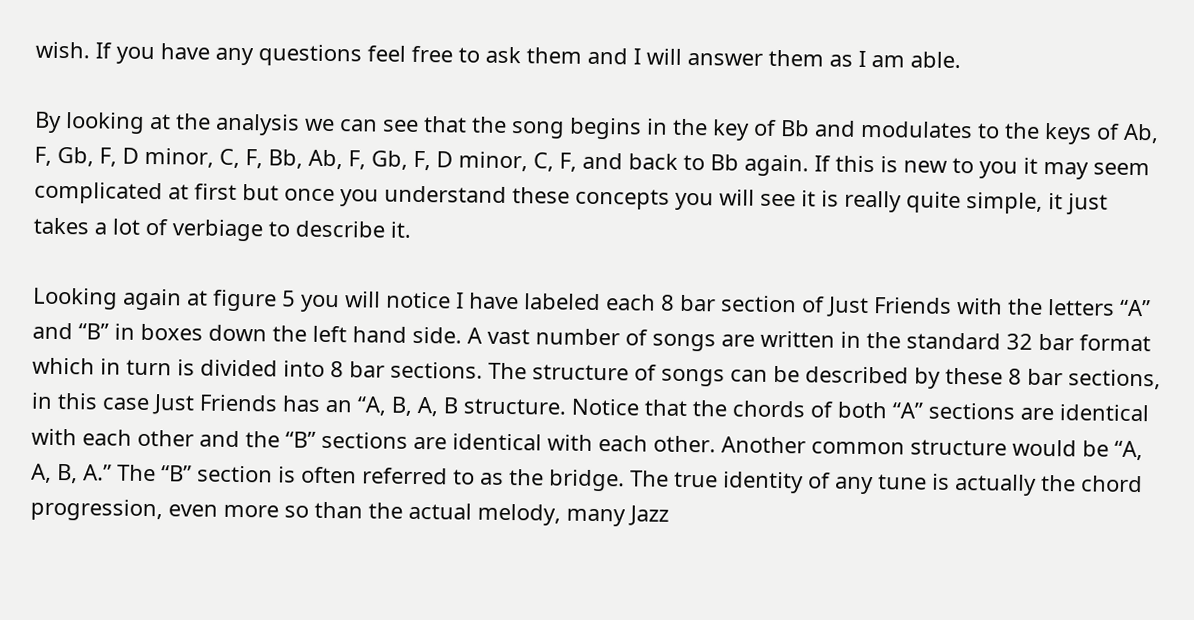wish. If you have any questions feel free to ask them and I will answer them as I am able.

By looking at the analysis we can see that the song begins in the key of Bb and modulates to the keys of Ab, F, Gb, F, D minor, C, F, Bb, Ab, F, Gb, F, D minor, C, F, and back to Bb again. If this is new to you it may seem complicated at first but once you understand these concepts you will see it is really quite simple, it just takes a lot of verbiage to describe it.

Looking again at figure 5 you will notice I have labeled each 8 bar section of Just Friends with the letters “A” and “B” in boxes down the left hand side. A vast number of songs are written in the standard 32 bar format which in turn is divided into 8 bar sections. The structure of songs can be described by these 8 bar sections, in this case Just Friends has an “A, B, A, B structure. Notice that the chords of both “A” sections are identical with each other and the “B” sections are identical with each other. Another common structure would be “A, A, B, A.” The “B” section is often referred to as the bridge. The true identity of any tune is actually the chord progression, even more so than the actual melody, many Jazz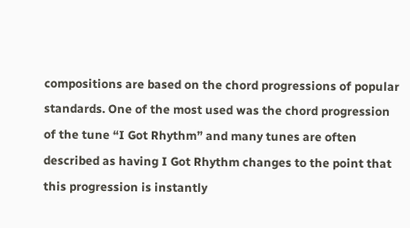compositions are based on the chord progressions of popular standards. One of the most used was the chord progression of the tune “I Got Rhythm” and many tunes are often described as having I Got Rhythm changes to the point that this progression is instantly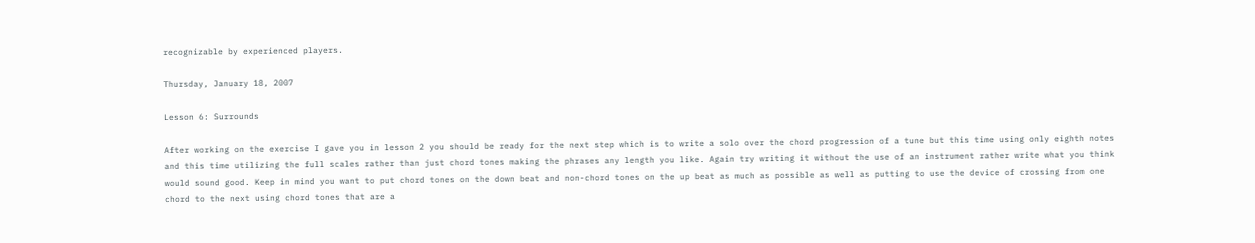recognizable by experienced players.

Thursday, January 18, 2007

Lesson 6: Surrounds

After working on the exercise I gave you in lesson 2 you should be ready for the next step which is to write a solo over the chord progression of a tune but this time using only eighth notes and this time utilizing the full scales rather than just chord tones making the phrases any length you like. Again try writing it without the use of an instrument rather write what you think would sound good. Keep in mind you want to put chord tones on the down beat and non-chord tones on the up beat as much as possible as well as putting to use the device of crossing from one chord to the next using chord tones that are a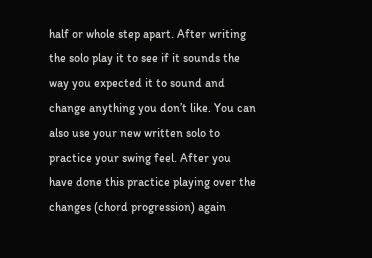half or whole step apart. After writing the solo play it to see if it sounds the way you expected it to sound and change anything you don’t like. You can also use your new written solo to practice your swing feel. After you have done this practice playing over the changes (chord progression) again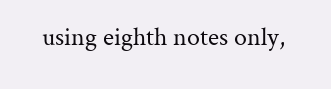using eighth notes only,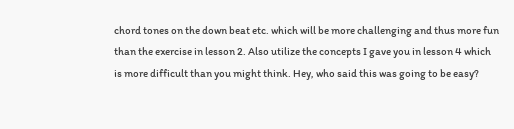chord tones on the down beat etc. which will be more challenging and thus more fun than the exercise in lesson 2. Also utilize the concepts I gave you in lesson 4 which is more difficult than you might think. Hey, who said this was going to be easy?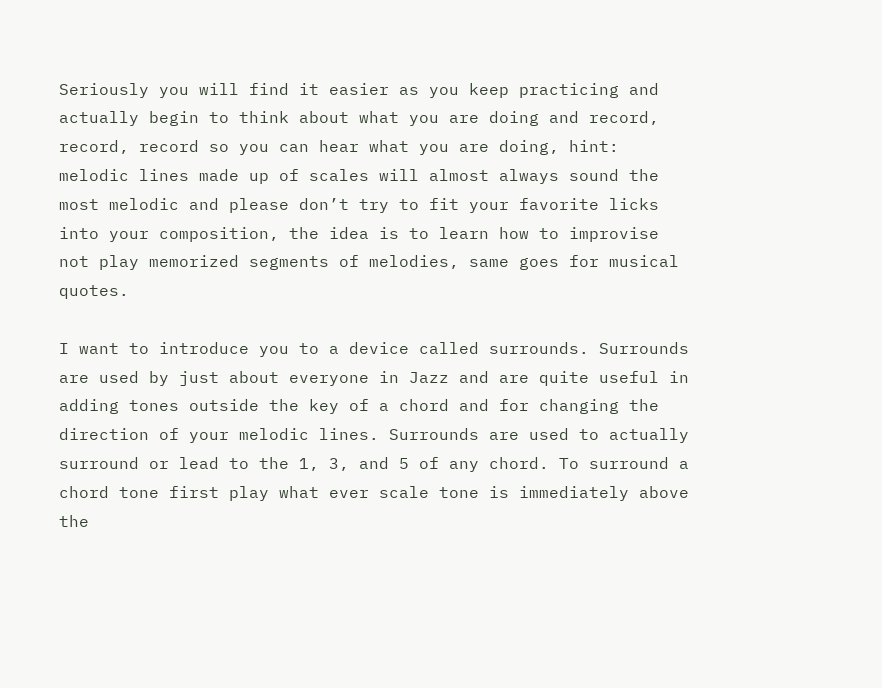Seriously you will find it easier as you keep practicing and actually begin to think about what you are doing and record, record, record so you can hear what you are doing, hint: melodic lines made up of scales will almost always sound the most melodic and please don’t try to fit your favorite licks into your composition, the idea is to learn how to improvise not play memorized segments of melodies, same goes for musical quotes.

I want to introduce you to a device called surrounds. Surrounds are used by just about everyone in Jazz and are quite useful in adding tones outside the key of a chord and for changing the direction of your melodic lines. Surrounds are used to actually surround or lead to the 1, 3, and 5 of any chord. To surround a chord tone first play what ever scale tone is immediately above the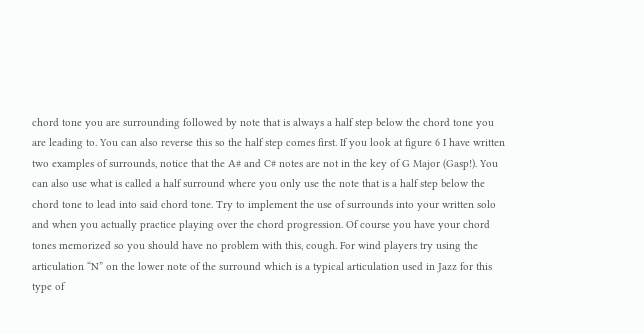chord tone you are surrounding followed by note that is always a half step below the chord tone you are leading to. You can also reverse this so the half step comes first. If you look at figure 6 I have written two examples of surrounds, notice that the A# and C# notes are not in the key of G Major (Gasp!). You can also use what is called a half surround where you only use the note that is a half step below the chord tone to lead into said chord tone. Try to implement the use of surrounds into your written solo and when you actually practice playing over the chord progression. Of course you have your chord tones memorized so you should have no problem with this, cough. For wind players try using the articulation “N” on the lower note of the surround which is a typical articulation used in Jazz for this type of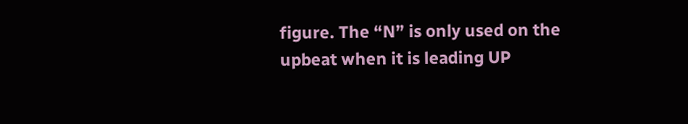figure. The “N” is only used on the upbeat when it is leading UP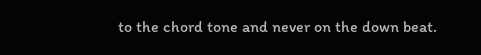to the chord tone and never on the down beat.